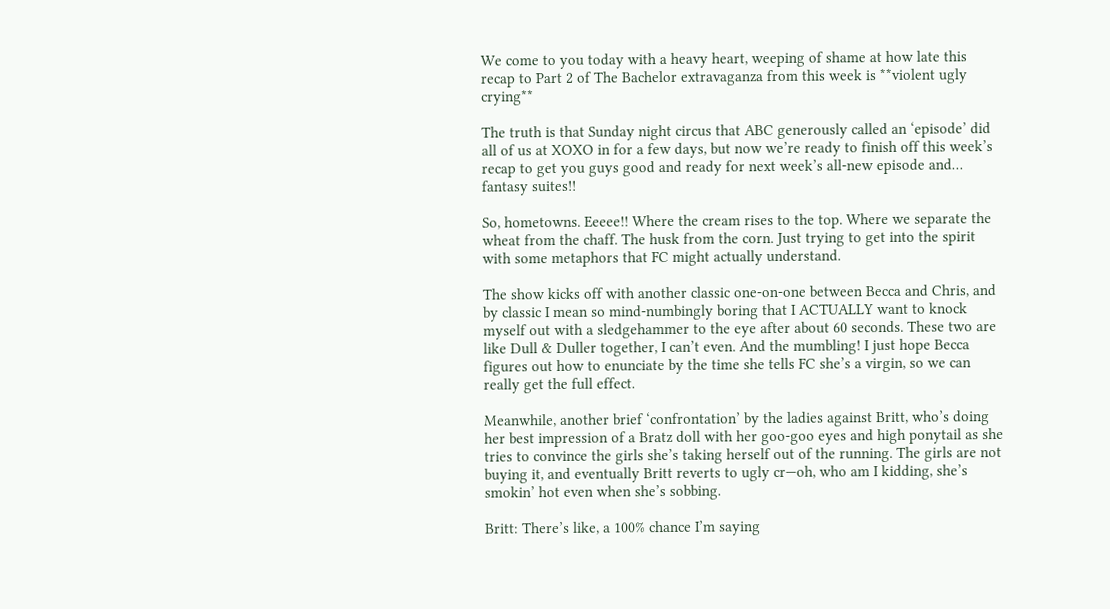We come to you today with a heavy heart, weeping of shame at how late this recap to Part 2 of The Bachelor extravaganza from this week is **violent ugly crying**

The truth is that Sunday night circus that ABC generously called an ‘episode’ did all of us at XOXO in for a few days, but now we’re ready to finish off this week’s recap to get you guys good and ready for next week’s all-new episode and… fantasy suites!!

So, hometowns. Eeeee!! Where the cream rises to the top. Where we separate the wheat from the chaff. The husk from the corn. Just trying to get into the spirit with some metaphors that FC might actually understand.

The show kicks off with another classic one-on-one between Becca and Chris, and by classic I mean so mind-numbingly boring that I ACTUALLY want to knock myself out with a sledgehammer to the eye after about 60 seconds. These two are like Dull & Duller together, I can’t even. And the mumbling! I just hope Becca figures out how to enunciate by the time she tells FC she’s a virgin, so we can really get the full effect.

Meanwhile, another brief ‘confrontation’ by the ladies against Britt, who’s doing her best impression of a Bratz doll with her goo-goo eyes and high ponytail as she tries to convince the girls she’s taking herself out of the running. The girls are not buying it, and eventually Britt reverts to ugly cr—oh, who am I kidding, she’s smokin’ hot even when she’s sobbing.

Britt: There’s like, a 100% chance I’m saying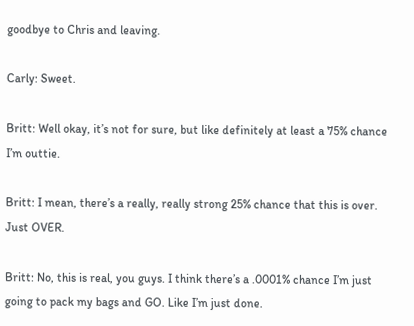goodbye to Chris and leaving.

Carly: Sweet.

Britt: Well okay, it’s not for sure, but like definitely at least a 75% chance I’m outtie.

Britt: I mean, there’s a really, really strong 25% chance that this is over. Just OVER.

Britt: No, this is real, you guys. I think there’s a .0001% chance I’m just going to pack my bags and GO. Like I’m just done.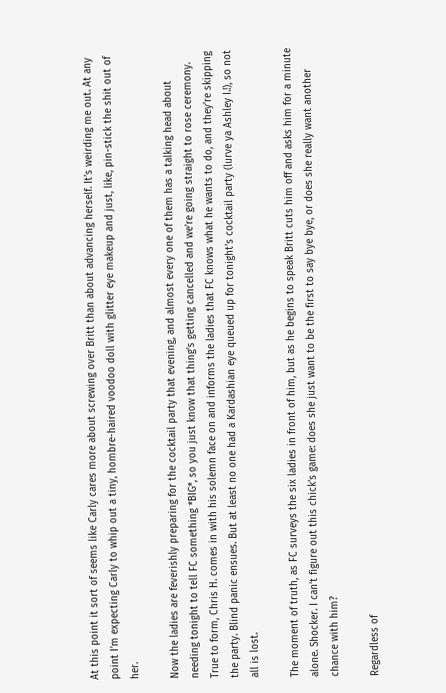At this point it sort of seems like Carly cares more about screwing over Britt than about advancing herself. It’s weirding me out. At any point I’m expecting Carly to whip out a tiny, hombre-haired voodoo doll with glitter eye makeup and just, like, pin-stick the shit out of her.

Now the ladies are feverishly preparing for the cocktail party that evening, and almost every one of them has a talking head about needing tonight to tell FC something *BIG*, so you just know that thing’s getting cancelled and we’re going straight to rose ceremony. True to form, Chris H. comes in with his solemn face on and informs the ladies that FC knows what he wants to do, and they’re skipping the party. Blind panic ensues. But at least no one had a Kardashian eye queued up for tonight’s cocktail party (lurve ya Ashley I.!), so not all is lost.

The moment of truth, as FC surveys the six ladies in front of him, but as he begins to speak Britt cuts him off and asks him for a minute alone. Shocker. I can’t figure out this chick’s game: does she just want to be the first to say bye bye, or does she really want another chance with him?

Regardless of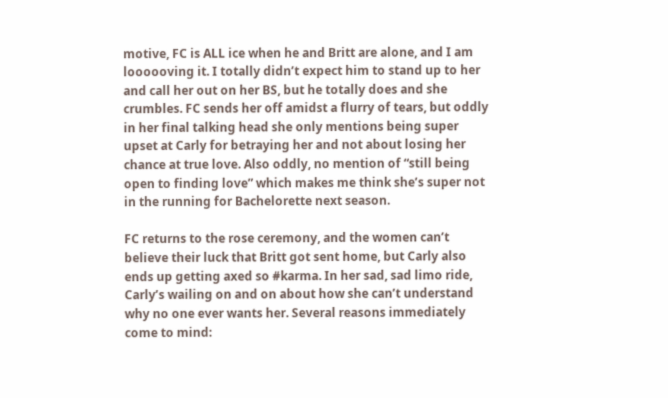motive, FC is ALL ice when he and Britt are alone, and I am loooooving it. I totally didn’t expect him to stand up to her and call her out on her BS, but he totally does and she crumbles. FC sends her off amidst a flurry of tears, but oddly in her final talking head she only mentions being super upset at Carly for betraying her and not about losing her chance at true love. Also oddly, no mention of “still being open to finding love” which makes me think she’s super not in the running for Bachelorette next season.

FC returns to the rose ceremony, and the women can’t believe their luck that Britt got sent home, but Carly also ends up getting axed so #karma. In her sad, sad limo ride, Carly’s wailing on and on about how she can’t understand why no one ever wants her. Several reasons immediately come to mind: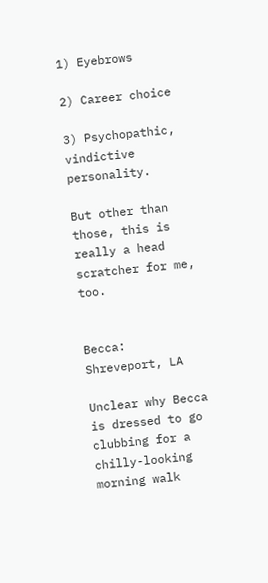1) Eyebrows

2) Career choice

3) Psychopathic, vindictive personality.

But other than those, this is really a head scratcher for me, too.


Becca: Shreveport, LA

Unclear why Becca is dressed to go clubbing for a chilly-looking morning walk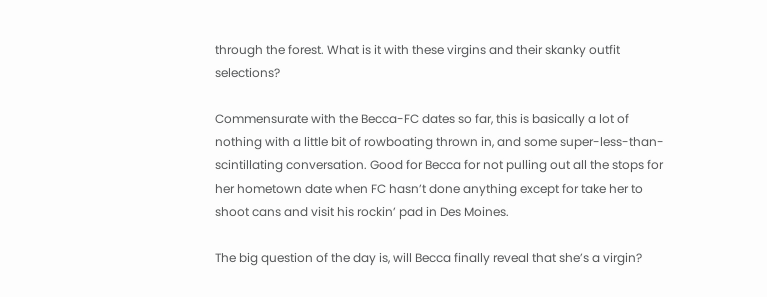through the forest. What is it with these virgins and their skanky outfit selections?

Commensurate with the Becca-FC dates so far, this is basically a lot of nothing with a little bit of rowboating thrown in, and some super-less-than-scintillating conversation. Good for Becca for not pulling out all the stops for her hometown date when FC hasn’t done anything except for take her to shoot cans and visit his rockin’ pad in Des Moines.

The big question of the day is, will Becca finally reveal that she’s a virgin?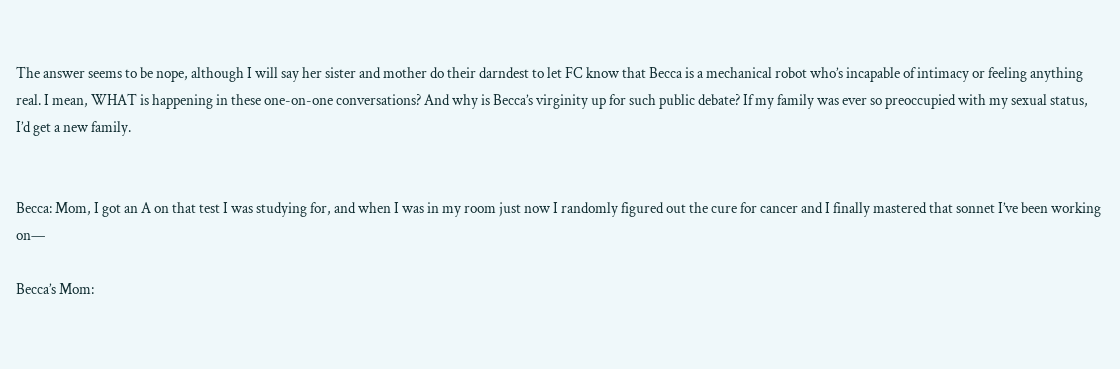The answer seems to be nope, although I will say her sister and mother do their darndest to let FC know that Becca is a mechanical robot who’s incapable of intimacy or feeling anything real. I mean, WHAT is happening in these one-on-one conversations? And why is Becca’s virginity up for such public debate? If my family was ever so preoccupied with my sexual status, I’d get a new family.


Becca: Mom, I got an A on that test I was studying for, and when I was in my room just now I randomly figured out the cure for cancer and I finally mastered that sonnet I’ve been working on—

Becca’s Mom: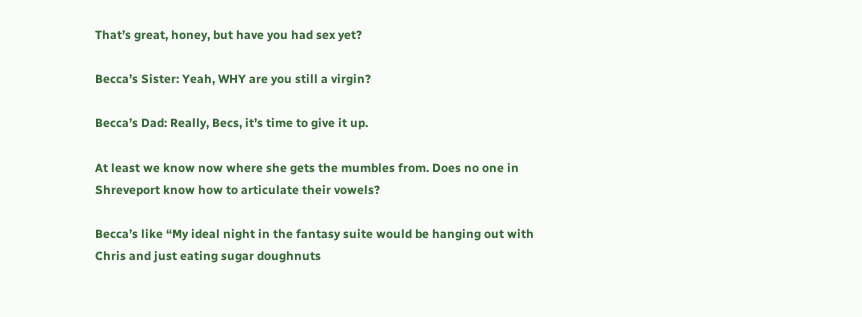That’s great, honey, but have you had sex yet?

Becca’s Sister: Yeah, WHY are you still a virgin?

Becca’s Dad: Really, Becs, it’s time to give it up.

At least we know now where she gets the mumbles from. Does no one in Shreveport know how to articulate their vowels?

Becca’s like “My ideal night in the fantasy suite would be hanging out with Chris and just eating sugar doughnuts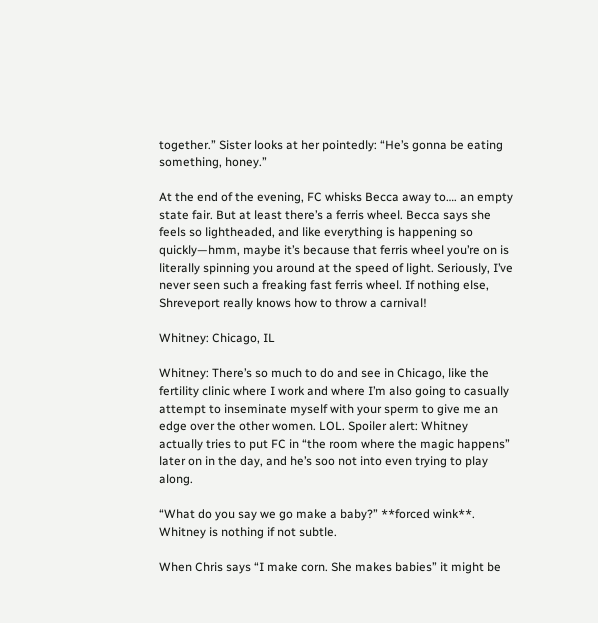together.” Sister looks at her pointedly: “He’s gonna be eating something, honey.”

At the end of the evening, FC whisks Becca away to…. an empty state fair. But at least there’s a ferris wheel. Becca says she feels so lightheaded, and like everything is happening so quickly—hmm, maybe it’s because that ferris wheel you’re on is literally spinning you around at the speed of light. Seriously, I’ve never seen such a freaking fast ferris wheel. If nothing else, Shreveport really knows how to throw a carnival!

Whitney: Chicago, IL

Whitney: There’s so much to do and see in Chicago, like the fertility clinic where I work and where I’m also going to casually attempt to inseminate myself with your sperm to give me an edge over the other women. LOL. Spoiler alert: Whitney actually tries to put FC in “the room where the magic happens” later on in the day, and he’s soo not into even trying to play along.

“What do you say we go make a baby?” **forced wink**. Whitney is nothing if not subtle.

When Chris says “I make corn. She makes babies” it might be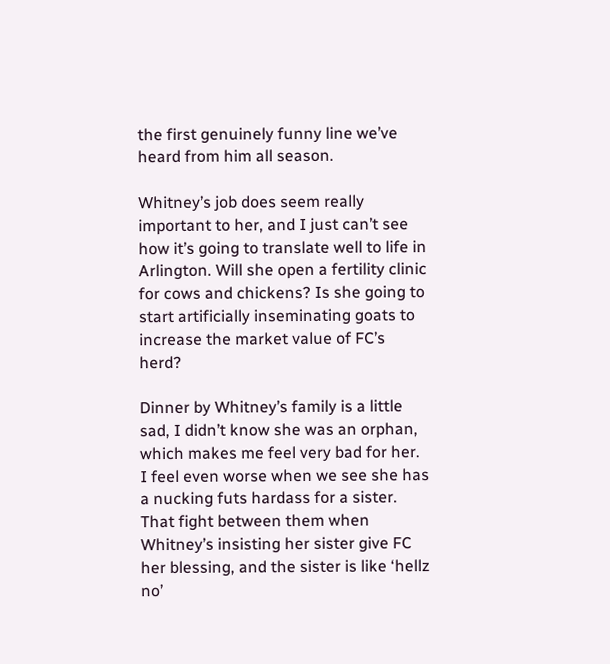the first genuinely funny line we’ve heard from him all season.

Whitney’s job does seem really important to her, and I just can’t see how it’s going to translate well to life in Arlington. Will she open a fertility clinic for cows and chickens? Is she going to start artificially inseminating goats to increase the market value of FC’s herd?

Dinner by Whitney’s family is a little sad, I didn’t know she was an orphan, which makes me feel very bad for her. I feel even worse when we see she has a nucking futs hardass for a sister. That fight between them when Whitney’s insisting her sister give FC her blessing, and the sister is like ‘hellz no’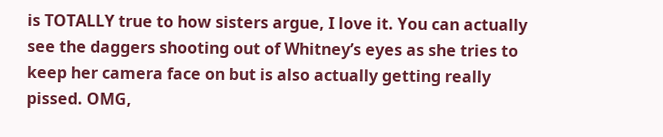is TOTALLY true to how sisters argue, I love it. You can actually see the daggers shooting out of Whitney’s eyes as she tries to keep her camera face on but is also actually getting really pissed. OMG,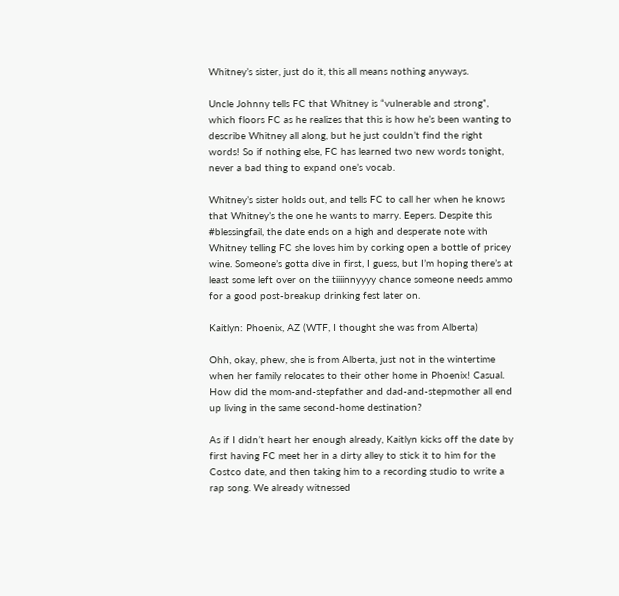Whitney’s sister, just do it, this all means nothing anyways.

Uncle Johnny tells FC that Whitney is “vulnerable and strong”, which floors FC as he realizes that this is how he’s been wanting to describe Whitney all along, but he just couldn’t find the right words! So if nothing else, FC has learned two new words tonight, never a bad thing to expand one’s vocab.

Whitney’s sister holds out, and tells FC to call her when he knows that Whitney’s the one he wants to marry. Eepers. Despite this #blessingfail, the date ends on a high and desperate note with Whitney telling FC she loves him by corking open a bottle of pricey wine. Someone’s gotta dive in first, I guess, but I’m hoping there’s at least some left over on the tiiiinnyyyy chance someone needs ammo for a good post-breakup drinking fest later on.

Kaitlyn: Phoenix, AZ (WTF, I thought she was from Alberta)

Ohh, okay, phew, she is from Alberta, just not in the wintertime when her family relocates to their other home in Phoenix! Casual. How did the mom-and-stepfather and dad-and-stepmother all end up living in the same second-home destination?

As if I didn’t heart her enough already, Kaitlyn kicks off the date by first having FC meet her in a dirty alley to stick it to him for the Costco date, and then taking him to a recording studio to write a rap song. We already witnessed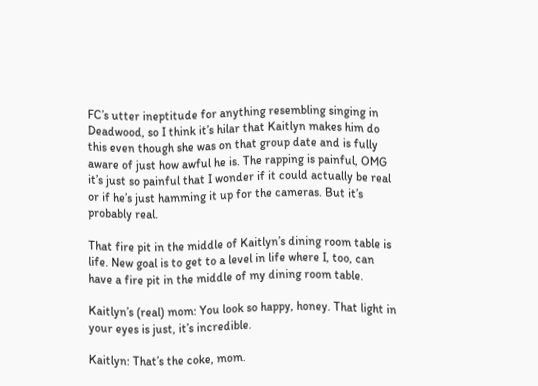FC’s utter ineptitude for anything resembling singing in Deadwood, so I think it’s hilar that Kaitlyn makes him do this even though she was on that group date and is fully aware of just how awful he is. The rapping is painful, OMG it’s just so painful that I wonder if it could actually be real or if he’s just hamming it up for the cameras. But it’s probably real.

That fire pit in the middle of Kaitlyn’s dining room table is life. New goal is to get to a level in life where I, too, can have a fire pit in the middle of my dining room table.

Kaitlyn’s (real) mom: You look so happy, honey. That light in your eyes is just, it’s incredible.

Kaitlyn: That’s the coke, mom.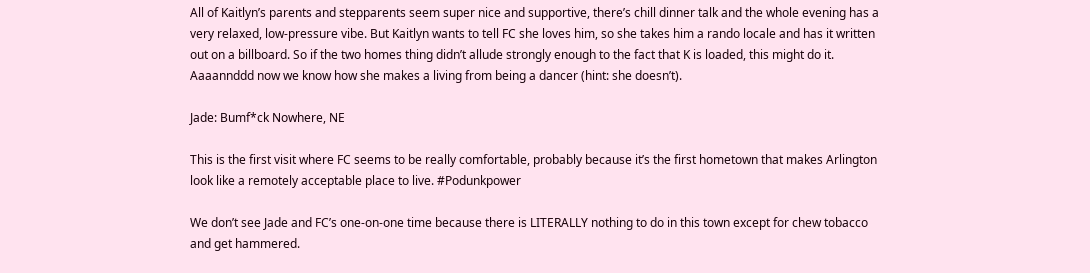All of Kaitlyn’s parents and stepparents seem super nice and supportive, there’s chill dinner talk and the whole evening has a very relaxed, low-pressure vibe. But Kaitlyn wants to tell FC she loves him, so she takes him a rando locale and has it written out on a billboard. So if the two homes thing didn’t allude strongly enough to the fact that K is loaded, this might do it. Aaaannddd now we know how she makes a living from being a dancer (hint: she doesn’t).

Jade: Bumf*ck Nowhere, NE

This is the first visit where FC seems to be really comfortable, probably because it’s the first hometown that makes Arlington look like a remotely acceptable place to live. #Podunkpower

We don’t see Jade and FC’s one-on-one time because there is LITERALLY nothing to do in this town except for chew tobacco and get hammered.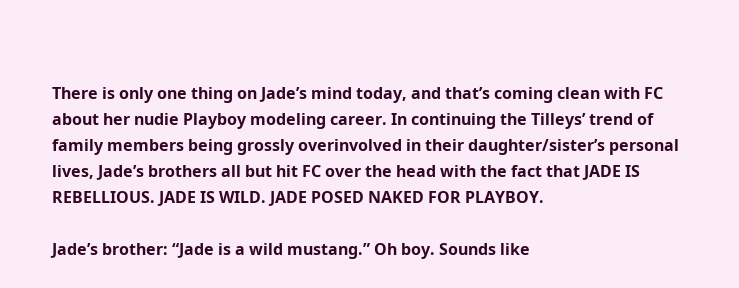There is only one thing on Jade’s mind today, and that’s coming clean with FC about her nudie Playboy modeling career. In continuing the Tilleys’ trend of family members being grossly overinvolved in their daughter/sister’s personal lives, Jade’s brothers all but hit FC over the head with the fact that JADE IS REBELLIOUS. JADE IS WILD. JADE POSED NAKED FOR PLAYBOY.

Jade’s brother: “Jade is a wild mustang.” Oh boy. Sounds like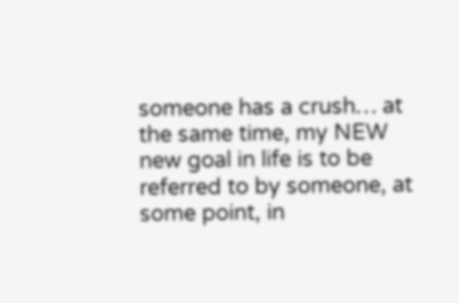someone has a crush… at the same time, my NEW new goal in life is to be referred to by someone, at some point, in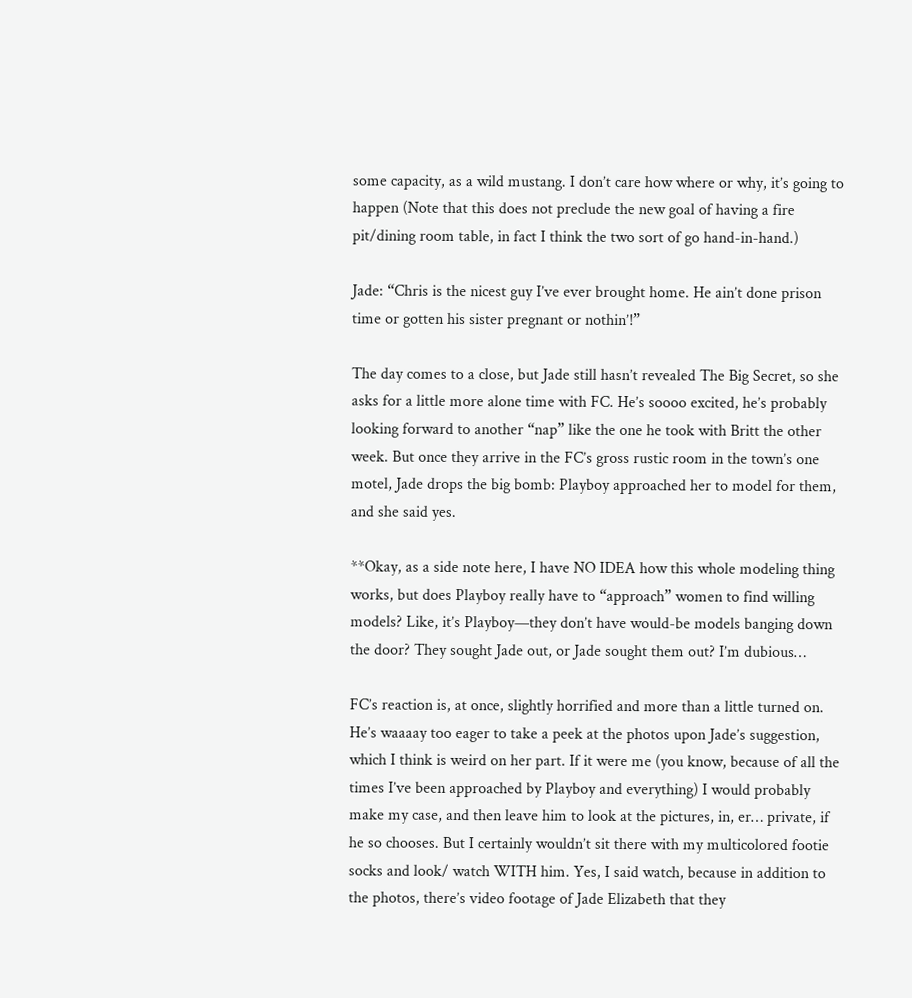some capacity, as a wild mustang. I don’t care how where or why, it’s going to happen (Note that this does not preclude the new goal of having a fire pit/dining room table, in fact I think the two sort of go hand-in-hand.)

Jade: “Chris is the nicest guy I’ve ever brought home. He ain’t done prison time or gotten his sister pregnant or nothin’!”

The day comes to a close, but Jade still hasn’t revealed The Big Secret, so she asks for a little more alone time with FC. He’s soooo excited, he’s probably looking forward to another “nap” like the one he took with Britt the other week. But once they arrive in the FC’s gross rustic room in the town’s one motel, Jade drops the big bomb: Playboy approached her to model for them, and she said yes.

**Okay, as a side note here, I have NO IDEA how this whole modeling thing works, but does Playboy really have to “approach” women to find willing models? Like, it’s Playboy—they don’t have would-be models banging down the door? They sought Jade out, or Jade sought them out? I’m dubious…

FC’s reaction is, at once, slightly horrified and more than a little turned on. He’s waaaay too eager to take a peek at the photos upon Jade’s suggestion, which I think is weird on her part. If it were me (you know, because of all the times I’ve been approached by Playboy and everything) I would probably make my case, and then leave him to look at the pictures, in, er… private, if he so chooses. But I certainly wouldn’t sit there with my multicolored footie socks and look/ watch WITH him. Yes, I said watch, because in addition to the photos, there’s video footage of Jade Elizabeth that they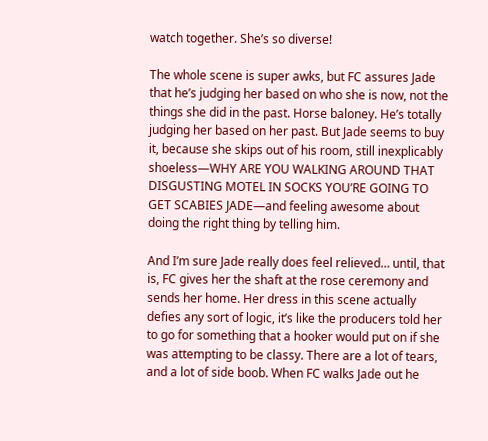watch together. She’s so diverse!

The whole scene is super awks, but FC assures Jade that he’s judging her based on who she is now, not the things she did in the past. Horse baloney. He’s totally judging her based on her past. But Jade seems to buy it, because she skips out of his room, still inexplicably shoeless—WHY ARE YOU WALKING AROUND THAT DISGUSTING MOTEL IN SOCKS YOU’RE GOING TO GET SCABIES JADE—and feeling awesome about doing the right thing by telling him.

And I’m sure Jade really does feel relieved… until, that is, FC gives her the shaft at the rose ceremony and sends her home. Her dress in this scene actually defies any sort of logic, it’s like the producers told her to go for something that a hooker would put on if she was attempting to be classy. There are a lot of tears, and a lot of side boob. When FC walks Jade out he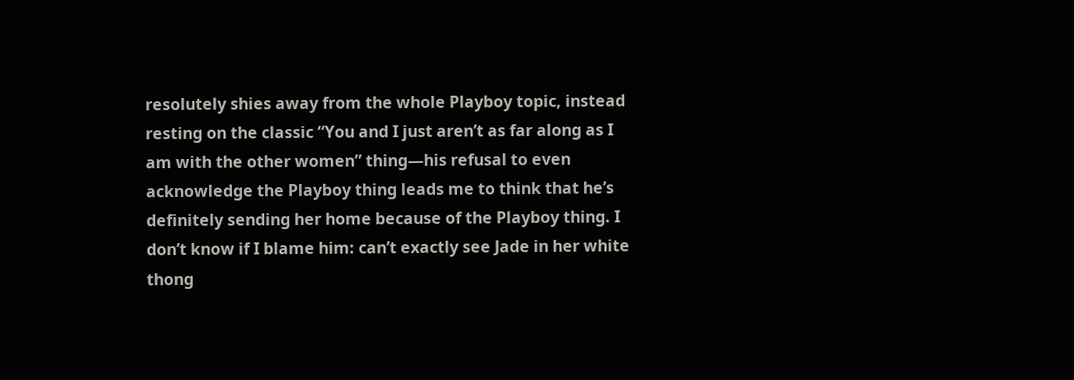resolutely shies away from the whole Playboy topic, instead resting on the classic “You and I just aren’t as far along as I am with the other women” thing—his refusal to even acknowledge the Playboy thing leads me to think that he’s definitely sending her home because of the Playboy thing. I don’t know if I blame him: can’t exactly see Jade in her white thong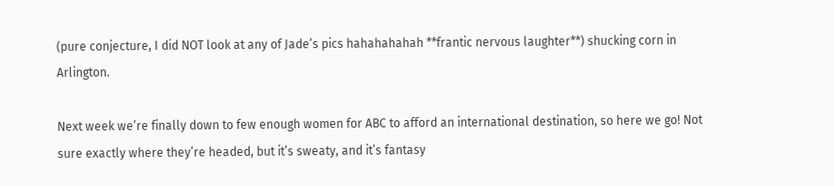(pure conjecture, I did NOT look at any of Jade’s pics hahahahahah **frantic nervous laughter**) shucking corn in Arlington.

Next week we’re finally down to few enough women for ABC to afford an international destination, so here we go! Not sure exactly where they’re headed, but it’s sweaty, and it’s fantasy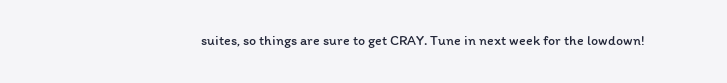suites, so things are sure to get CRAY. Tune in next week for the lowdown!